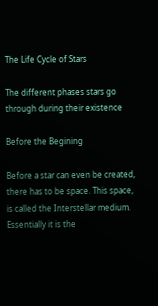The Life Cycle of Stars

The different phases stars go through during their existence

Before the Begining

Before a star can even be created, there has to be space. This space, is called the Interstellar medium. Essentially it is the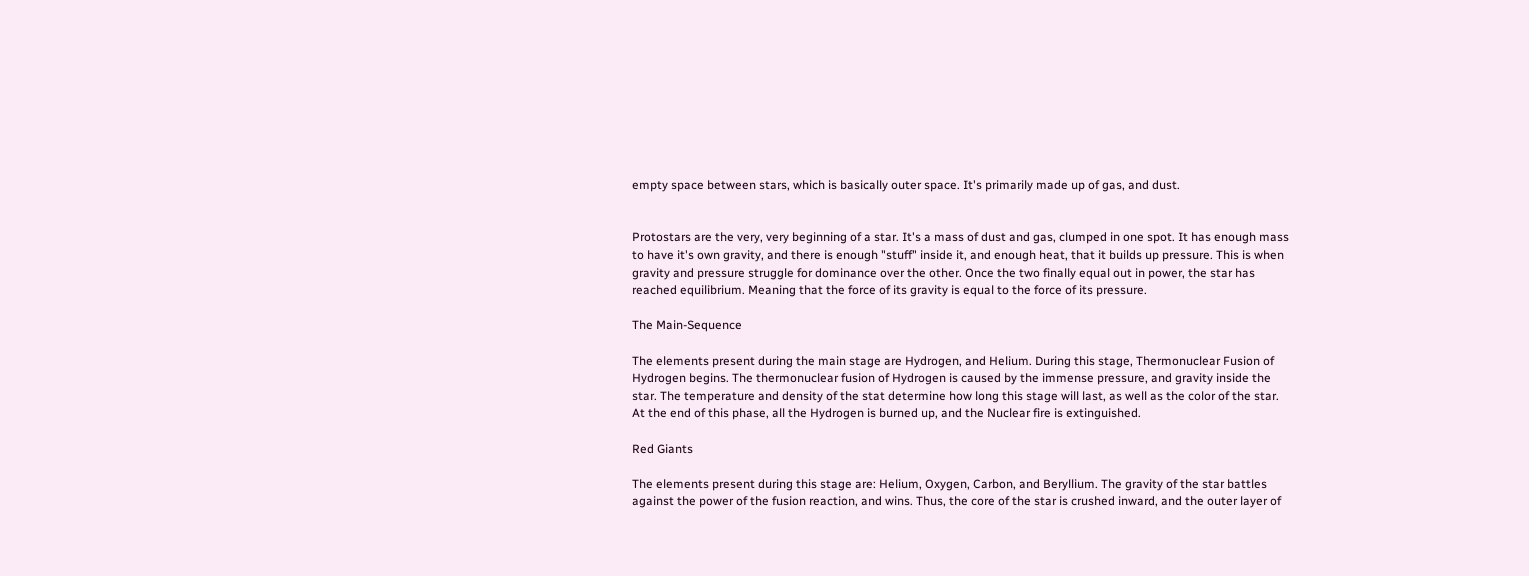empty space between stars, which is basically outer space. It's primarily made up of gas, and dust.


Protostars are the very, very beginning of a star. It's a mass of dust and gas, clumped in one spot. It has enough mass to have it's own gravity, and there is enough "stuff" inside it, and enough heat, that it builds up pressure. This is when gravity and pressure struggle for dominance over the other. Once the two finally equal out in power, the star has reached equilibrium. Meaning that the force of its gravity is equal to the force of its pressure.

The Main-Sequence

The elements present during the main stage are Hydrogen, and Helium. During this stage, Thermonuclear Fusion of Hydrogen begins. The thermonuclear fusion of Hydrogen is caused by the immense pressure, and gravity inside the star. The temperature and density of the stat determine how long this stage will last, as well as the color of the star. At the end of this phase, all the Hydrogen is burned up, and the Nuclear fire is extinguished.

Red Giants

The elements present during this stage are: Helium, Oxygen, Carbon, and Beryllium. The gravity of the star battles against the power of the fusion reaction, and wins. Thus, the core of the star is crushed inward, and the outer layer of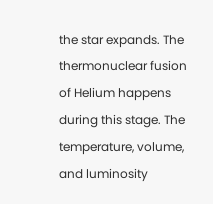the star expands. The thermonuclear fusion of Helium happens during this stage. The temperature, volume, and luminosity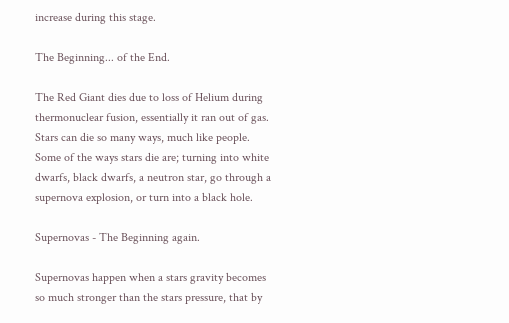increase during this stage.

The Beginning... of the End.

The Red Giant dies due to loss of Helium during thermonuclear fusion, essentially it ran out of gas. Stars can die so many ways, much like people. Some of the ways stars die are; turning into white dwarfs, black dwarfs, a neutron star, go through a supernova explosion, or turn into a black hole.

Supernovas - The Beginning again.

Supernovas happen when a stars gravity becomes so much stronger than the stars pressure, that by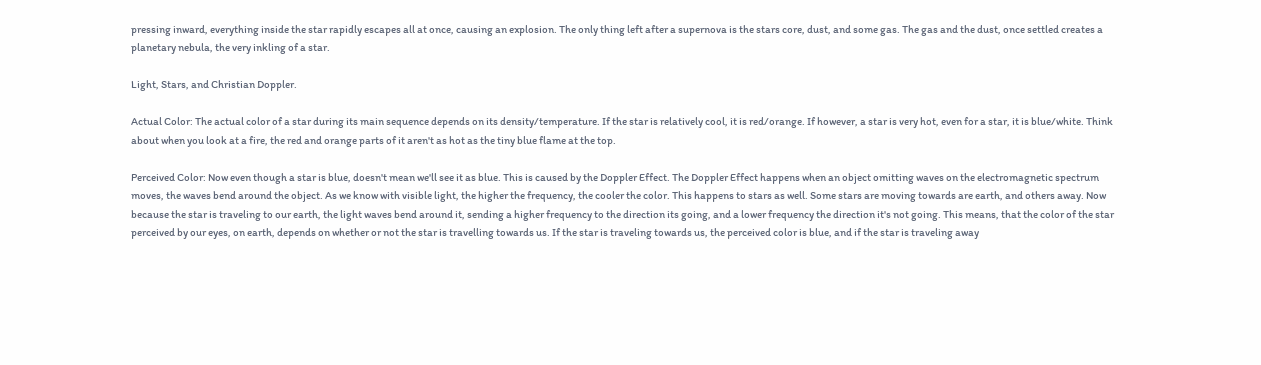pressing inward, everything inside the star rapidly escapes all at once, causing an explosion. The only thing left after a supernova is the stars core, dust, and some gas. The gas and the dust, once settled creates a planetary nebula, the very inkling of a star.

Light, Stars, and Christian Doppler.

Actual Color: The actual color of a star during its main sequence depends on its density/temperature. If the star is relatively cool, it is red/orange. If however, a star is very hot, even for a star, it is blue/white. Think about when you look at a fire, the red and orange parts of it aren't as hot as the tiny blue flame at the top.

Perceived Color: Now even though a star is blue, doesn't mean we'll see it as blue. This is caused by the Doppler Effect. The Doppler Effect happens when an object omitting waves on the electromagnetic spectrum moves, the waves bend around the object. As we know with visible light, the higher the frequency, the cooler the color. This happens to stars as well. Some stars are moving towards are earth, and others away. Now because the star is traveling to our earth, the light waves bend around it, sending a higher frequency to the direction its going, and a lower frequency the direction it's not going. This means, that the color of the star perceived by our eyes, on earth, depends on whether or not the star is travelling towards us. If the star is traveling towards us, the perceived color is blue, and if the star is traveling away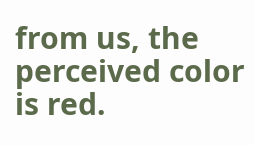from us, the perceived color is red.